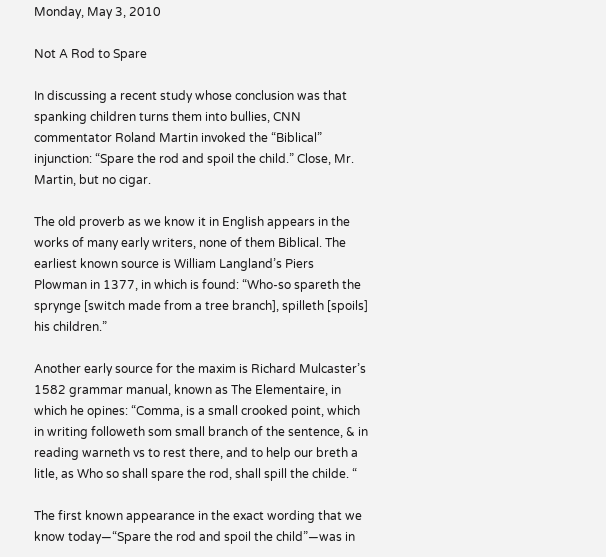Monday, May 3, 2010

Not A Rod to Spare

In discussing a recent study whose conclusion was that spanking children turns them into bullies, CNN commentator Roland Martin invoked the “Biblical” injunction: “Spare the rod and spoil the child.” Close, Mr. Martin, but no cigar.

The old proverb as we know it in English appears in the works of many early writers, none of them Biblical. The earliest known source is William Langland’s Piers Plowman in 1377, in which is found: “Who-so spareth the sprynge [switch made from a tree branch], spilleth [spoils] his children.”

Another early source for the maxim is Richard Mulcaster’s 1582 grammar manual, known as The Elementaire, in which he opines: “Comma, is a small crooked point, which in writing followeth som small branch of the sentence, & in reading warneth vs to rest there, and to help our breth a litle, as Who so shall spare the rod, shall spill the childe. “

The first known appearance in the exact wording that we know today—“Spare the rod and spoil the child”—was in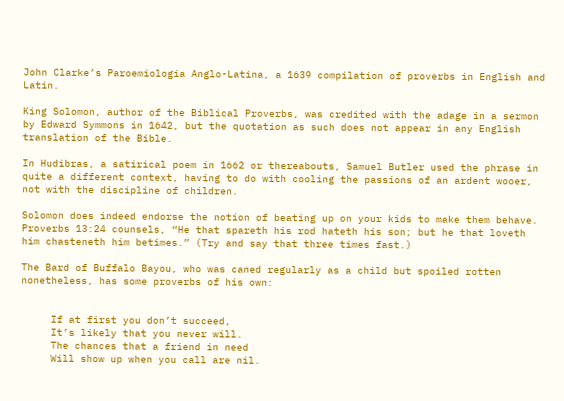John Clarke’s Paroemiologia Anglo-Latina, a 1639 compilation of proverbs in English and Latin.

King Solomon, author of the Biblical Proverbs, was credited with the adage in a sermon by Edward Symmons in 1642, but the quotation as such does not appear in any English translation of the Bible.

In Hudibras, a satirical poem in 1662 or thereabouts, Samuel Butler used the phrase in quite a different context, having to do with cooling the passions of an ardent wooer, not with the discipline of children.

Solomon does indeed endorse the notion of beating up on your kids to make them behave. Proverbs 13:24 counsels, “He that spareth his rod hateth his son; but he that loveth him chasteneth him betimes.” (Try and say that three times fast.)

The Bard of Buffalo Bayou, who was caned regularly as a child but spoiled rotten nonetheless, has some proverbs of his own:


     If at first you don’t succeed,
     It’s likely that you never will.
     The chances that a friend in need
     Will show up when you call are nil.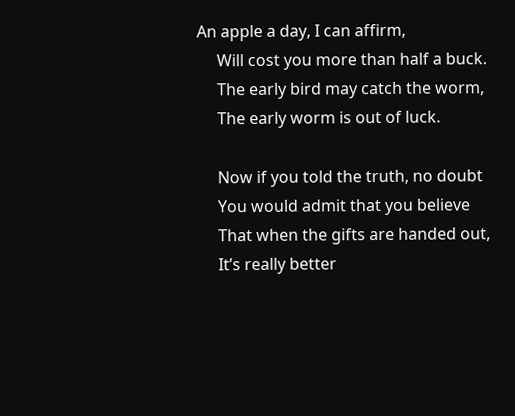An apple a day, I can affirm,
     Will cost you more than half a buck.
     The early bird may catch the worm,
     The early worm is out of luck.

     Now if you told the truth, no doubt
     You would admit that you believe
     That when the gifts are handed out,
     It’s really better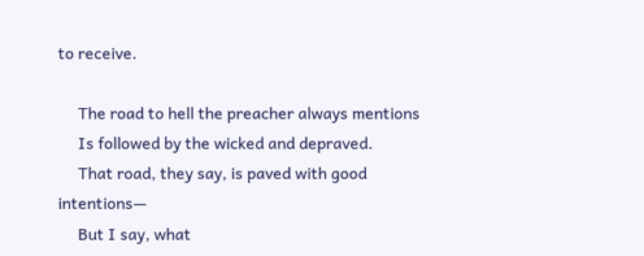to receive.

     The road to hell the preacher always mentions
     Is followed by the wicked and depraved.
     That road, they say, is paved with good intentions—
     But I say, what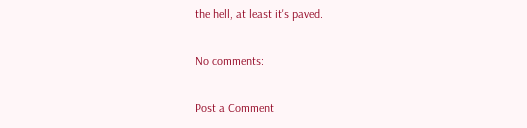the hell, at least it's paved.

No comments:

Post a Comment